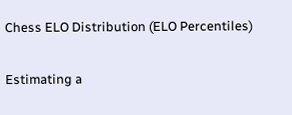Chess ELO Distribution (ELO Percentiles)

Estimating a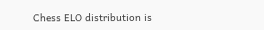Chess ELO distribution is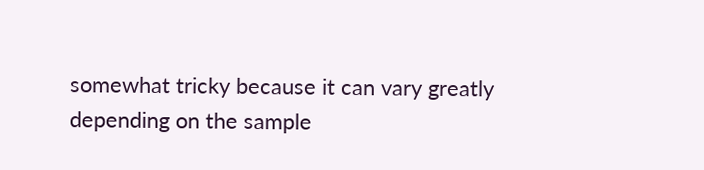somewhat tricky because it can vary greatly depending on the sample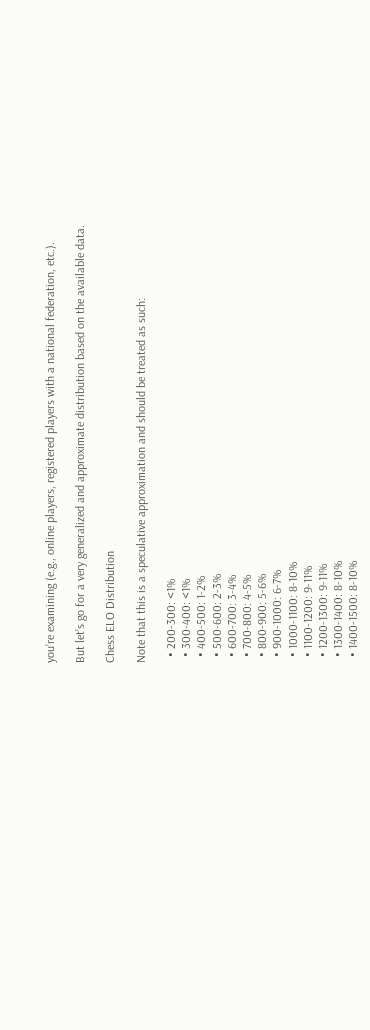you’re examining (e.g., online players, registered players with a national federation, etc.).

But let’s go for a very generalized and approximate distribution based on the available data.

Chess ELO Distribution

Note that this is a speculative approximation and should be treated as such:

  • 200-300: <1%
  • 300-400: <1%
  • 400-500: 1-2%
  • 500-600: 2-3%
  • 600-700: 3-4%
  • 700-800: 4-5%
  • 800-900: 5-6%
  • 900-1000: 6-7%
  • 1000-1100: 8-10%
  • 1100-1200: 9-11%
  • 1200-1300: 9-11%
  • 1300-1400: 8-10%
  • 1400-1500: 8-10%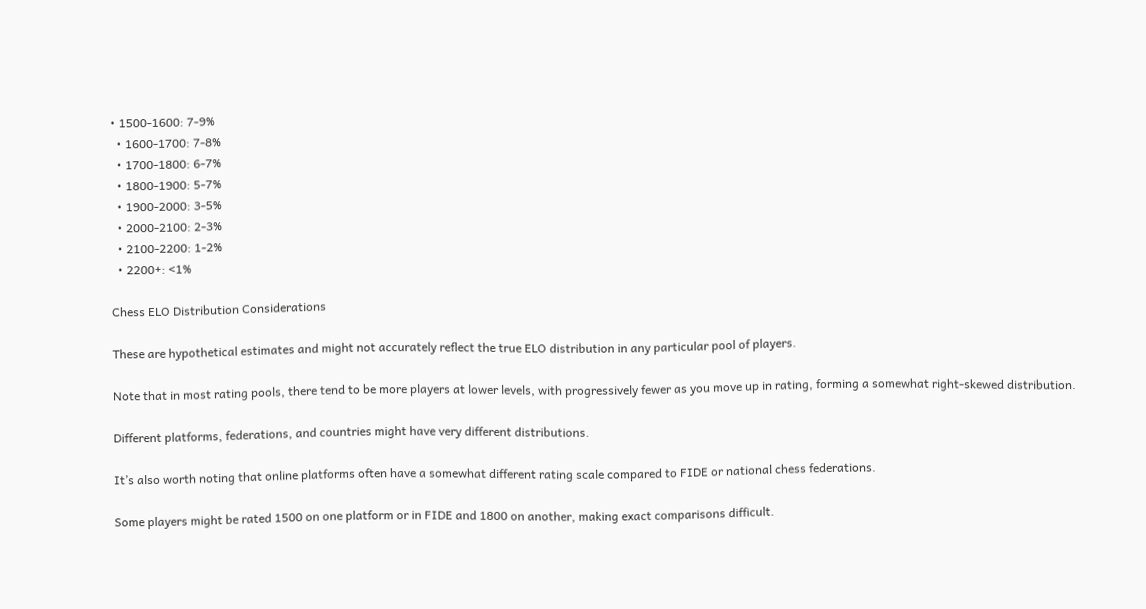• 1500-1600: 7-9%
  • 1600-1700: 7-8%
  • 1700-1800: 6-7%
  • 1800-1900: 5-7%
  • 1900-2000: 3-5%
  • 2000-2100: 2-3%
  • 2100-2200: 1-2%
  • 2200+: <1%

Chess ELO Distribution Considerations

These are hypothetical estimates and might not accurately reflect the true ELO distribution in any particular pool of players.

Note that in most rating pools, there tend to be more players at lower levels, with progressively fewer as you move up in rating, forming a somewhat right-skewed distribution.

Different platforms, federations, and countries might have very different distributions.

It’s also worth noting that online platforms often have a somewhat different rating scale compared to FIDE or national chess federations.

Some players might be rated 1500 on one platform or in FIDE and 1800 on another, making exact comparisons difficult.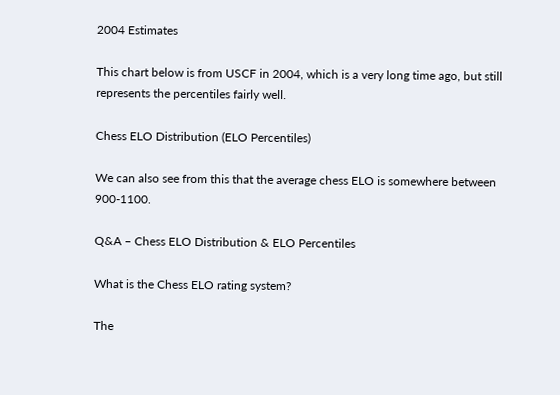2004 Estimates

This chart below is from USCF in 2004, which is a very long time ago, but still represents the percentiles fairly well.

Chess ELO Distribution (ELO Percentiles)

We can also see from this that the average chess ELO is somewhere between 900-1100.

Q&A – Chess ELO Distribution & ELO Percentiles

What is the Chess ELO rating system?

The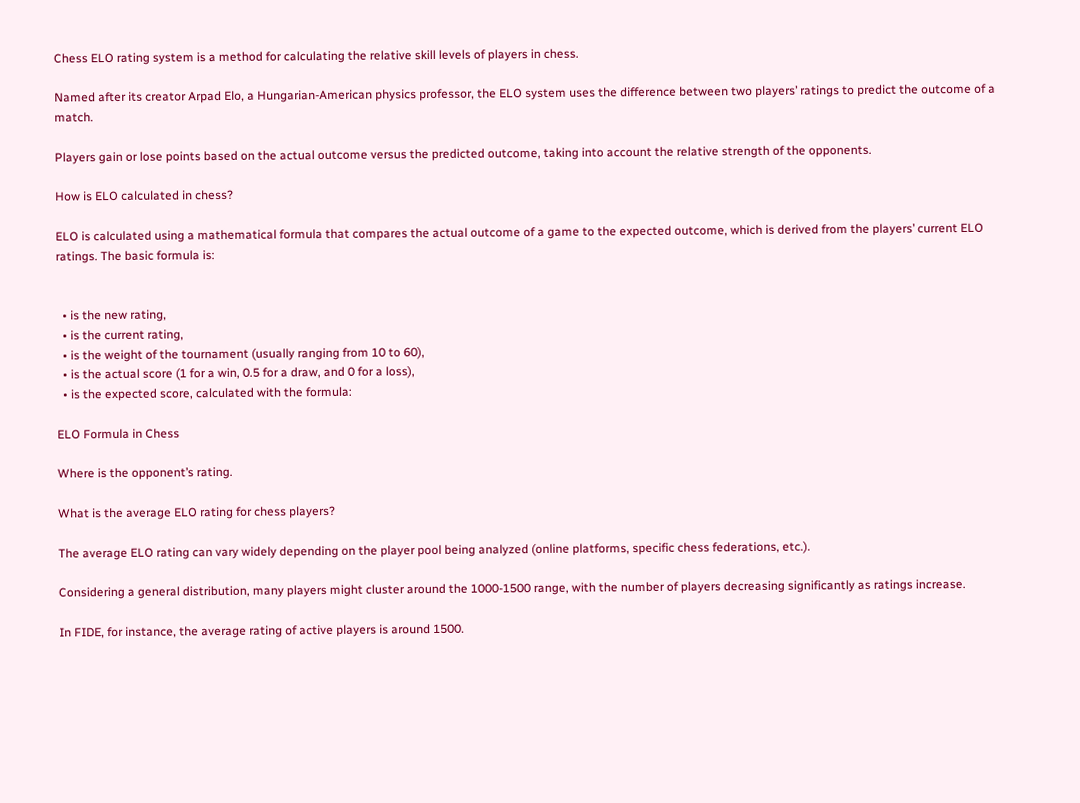Chess ELO rating system is a method for calculating the relative skill levels of players in chess.

Named after its creator Arpad Elo, a Hungarian-American physics professor, the ELO system uses the difference between two players’ ratings to predict the outcome of a match.

Players gain or lose points based on the actual outcome versus the predicted outcome, taking into account the relative strength of the opponents.

How is ELO calculated in chess?

ELO is calculated using a mathematical formula that compares the actual outcome of a game to the expected outcome, which is derived from the players’ current ELO ratings. The basic formula is:


  • is the new rating,
  • is the current rating,
  • is the weight of the tournament (usually ranging from 10 to 60),
  • is the actual score (1 for a win, 0.5 for a draw, and 0 for a loss),
  • is the expected score, calculated with the formula:

ELO Formula in Chess

Where is the opponent’s rating.

What is the average ELO rating for chess players?

The average ELO rating can vary widely depending on the player pool being analyzed (online platforms, specific chess federations, etc.).

Considering a general distribution, many players might cluster around the 1000-1500 range, with the number of players decreasing significantly as ratings increase.

In FIDE, for instance, the average rating of active players is around 1500.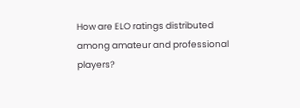How are ELO ratings distributed among amateur and professional players?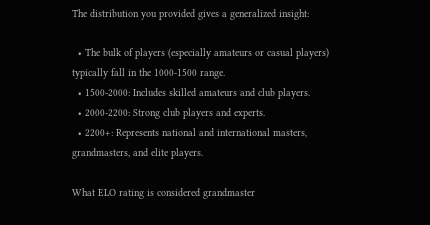The distribution you provided gives a generalized insight:

  • The bulk of players (especially amateurs or casual players) typically fall in the 1000-1500 range.
  • 1500-2000: Includes skilled amateurs and club players.
  • 2000-2200: Strong club players and experts.
  • 2200+: Represents national and international masters, grandmasters, and elite players.

What ELO rating is considered grandmaster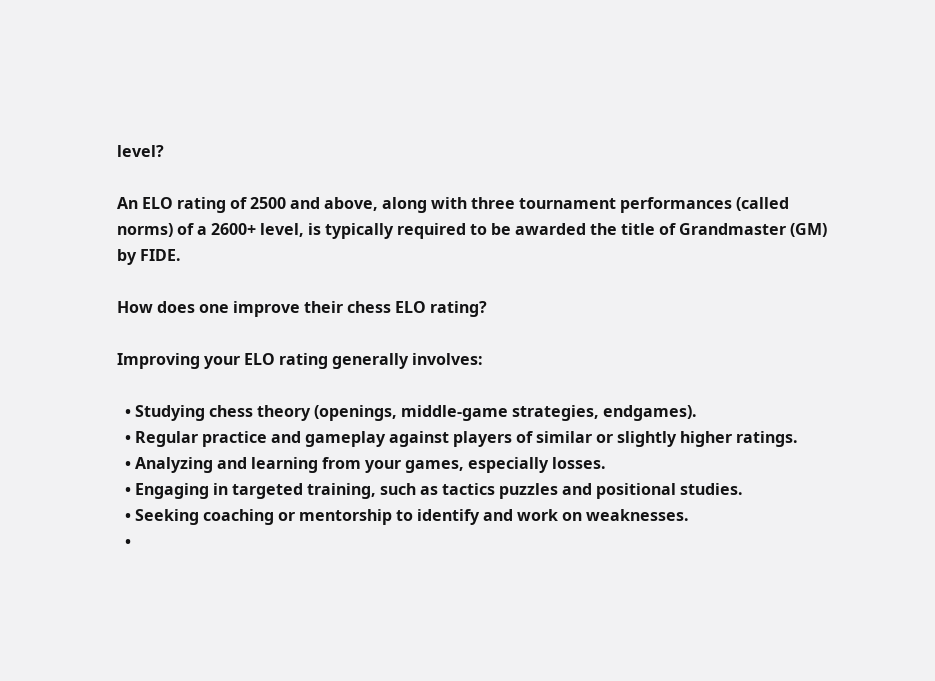level?

An ELO rating of 2500 and above, along with three tournament performances (called norms) of a 2600+ level, is typically required to be awarded the title of Grandmaster (GM) by FIDE.

How does one improve their chess ELO rating?

Improving your ELO rating generally involves:

  • Studying chess theory (openings, middle-game strategies, endgames).
  • Regular practice and gameplay against players of similar or slightly higher ratings.
  • Analyzing and learning from your games, especially losses.
  • Engaging in targeted training, such as tactics puzzles and positional studies.
  • Seeking coaching or mentorship to identify and work on weaknesses.
  •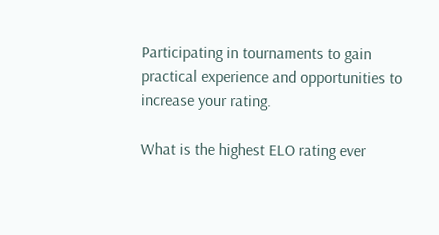Participating in tournaments to gain practical experience and opportunities to increase your rating.

What is the highest ELO rating ever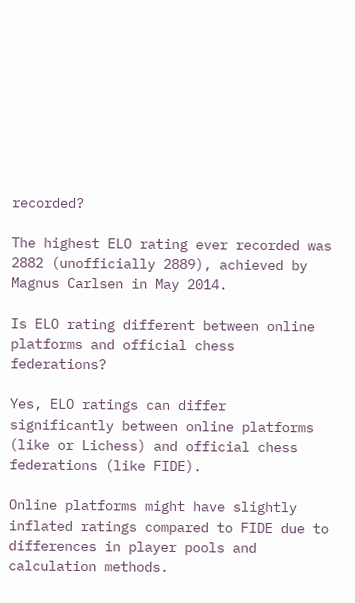recorded?

The highest ELO rating ever recorded was 2882 (unofficially 2889), achieved by Magnus Carlsen in May 2014.

Is ELO rating different between online platforms and official chess federations?

Yes, ELO ratings can differ significantly between online platforms (like or Lichess) and official chess federations (like FIDE).

Online platforms might have slightly inflated ratings compared to FIDE due to differences in player pools and calculation methods.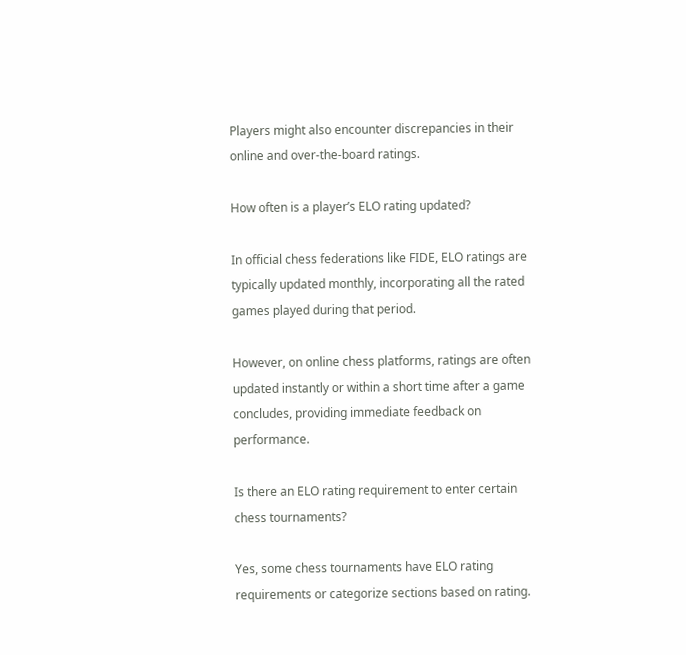Players might also encounter discrepancies in their online and over-the-board ratings.

How often is a player’s ELO rating updated?

In official chess federations like FIDE, ELO ratings are typically updated monthly, incorporating all the rated games played during that period.

However, on online chess platforms, ratings are often updated instantly or within a short time after a game concludes, providing immediate feedback on performance.

Is there an ELO rating requirement to enter certain chess tournaments?

Yes, some chess tournaments have ELO rating requirements or categorize sections based on rating.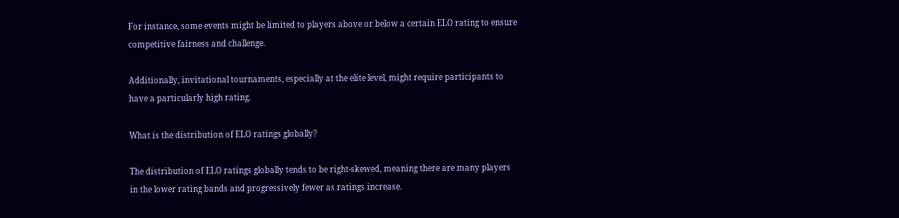For instance, some events might be limited to players above or below a certain ELO rating to ensure competitive fairness and challenge.

Additionally, invitational tournaments, especially at the elite level, might require participants to have a particularly high rating.

What is the distribution of ELO ratings globally?

The distribution of ELO ratings globally tends to be right-skewed, meaning there are many players in the lower rating bands and progressively fewer as ratings increase.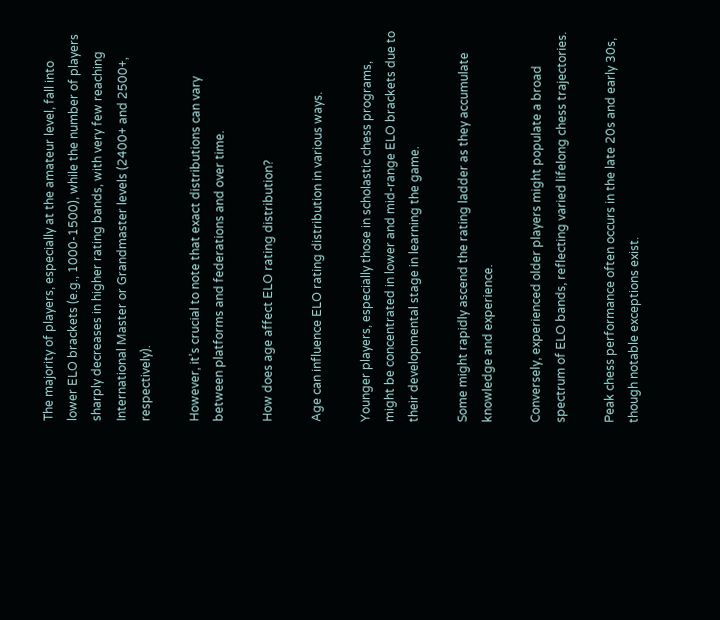The majority of players, especially at the amateur level, fall into lower ELO brackets (e.g., 1000-1500), while the number of players sharply decreases in higher rating bands, with very few reaching International Master or Grandmaster levels (2400+ and 2500+, respectively).

However, it’s crucial to note that exact distributions can vary between platforms and federations and over time.

How does age affect ELO rating distribution?

Age can influence ELO rating distribution in various ways.

Younger players, especially those in scholastic chess programs, might be concentrated in lower and mid-range ELO brackets due to their developmental stage in learning the game.

Some might rapidly ascend the rating ladder as they accumulate knowledge and experience.

Conversely, experienced older players might populate a broad spectrum of ELO bands, reflecting varied lifelong chess trajectories.

Peak chess performance often occurs in the late 20s and early 30s, though notable exceptions exist.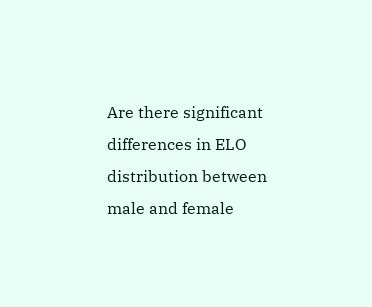Are there significant differences in ELO distribution between male and female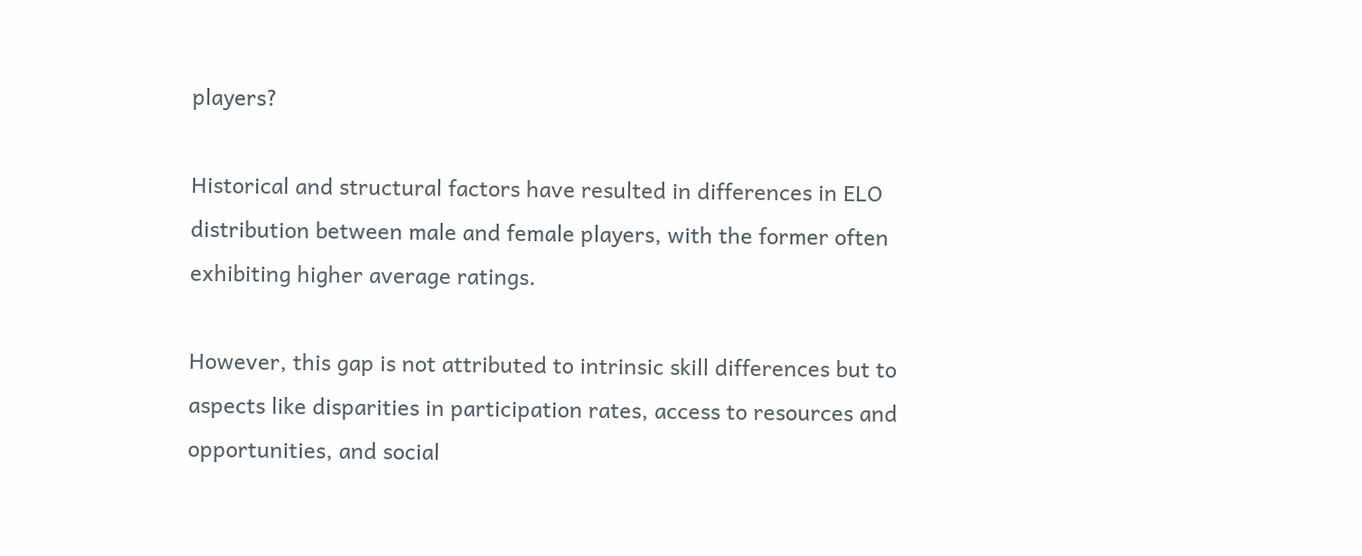players?

Historical and structural factors have resulted in differences in ELO distribution between male and female players, with the former often exhibiting higher average ratings.

However, this gap is not attributed to intrinsic skill differences but to aspects like disparities in participation rates, access to resources and opportunities, and social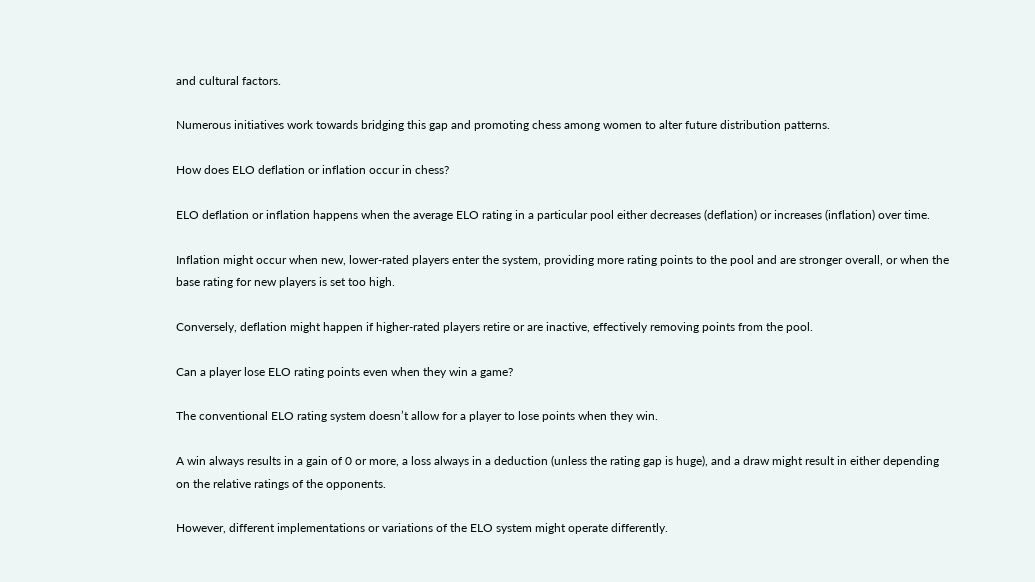and cultural factors.

Numerous initiatives work towards bridging this gap and promoting chess among women to alter future distribution patterns.

How does ELO deflation or inflation occur in chess?

ELO deflation or inflation happens when the average ELO rating in a particular pool either decreases (deflation) or increases (inflation) over time.

Inflation might occur when new, lower-rated players enter the system, providing more rating points to the pool and are stronger overall, or when the base rating for new players is set too high.

Conversely, deflation might happen if higher-rated players retire or are inactive, effectively removing points from the pool.

Can a player lose ELO rating points even when they win a game?

The conventional ELO rating system doesn’t allow for a player to lose points when they win.

A win always results in a gain of 0 or more, a loss always in a deduction (unless the rating gap is huge), and a draw might result in either depending on the relative ratings of the opponents.

However, different implementations or variations of the ELO system might operate differently.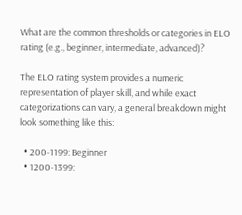What are the common thresholds or categories in ELO rating (e.g., beginner, intermediate, advanced)?

The ELO rating system provides a numeric representation of player skill, and while exact categorizations can vary, a general breakdown might look something like this:

  • 200-1199: Beginner
  • 1200-1399: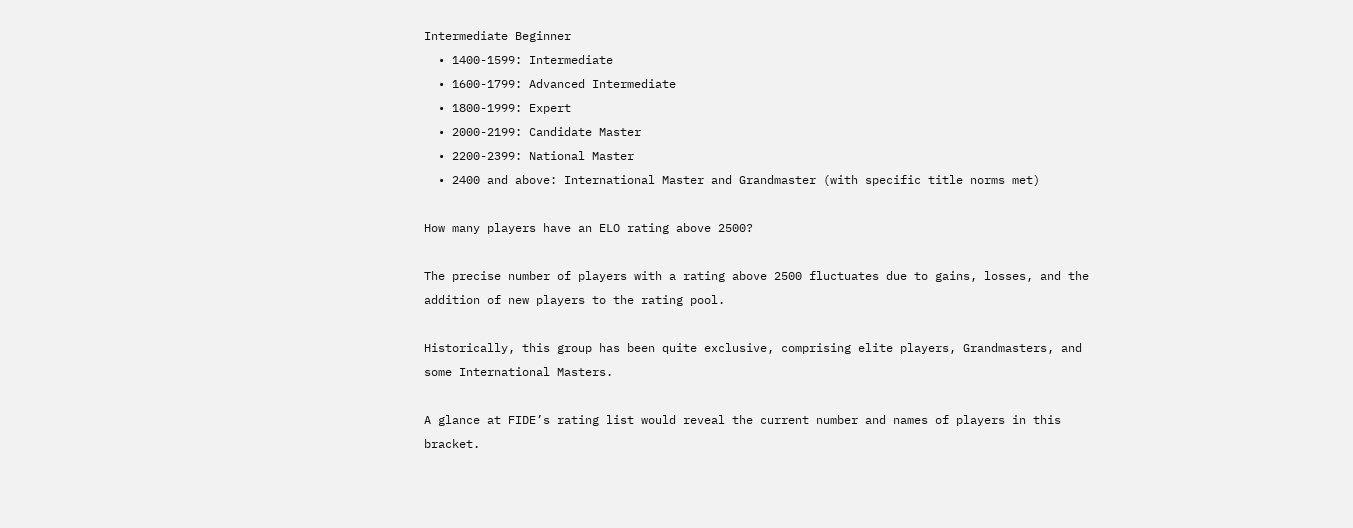Intermediate Beginner
  • 1400-1599: Intermediate
  • 1600-1799: Advanced Intermediate
  • 1800-1999: Expert
  • 2000-2199: Candidate Master
  • 2200-2399: National Master
  • 2400 and above: International Master and Grandmaster (with specific title norms met)

How many players have an ELO rating above 2500?

The precise number of players with a rating above 2500 fluctuates due to gains, losses, and the addition of new players to the rating pool.

Historically, this group has been quite exclusive, comprising elite players, Grandmasters, and some International Masters.

A glance at FIDE’s rating list would reveal the current number and names of players in this bracket.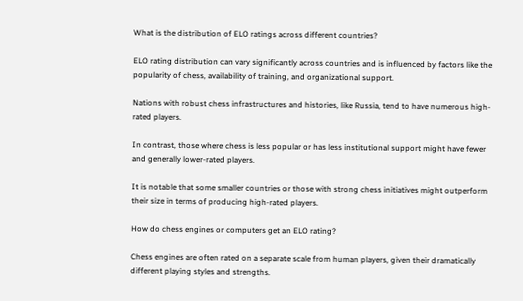What is the distribution of ELO ratings across different countries?

ELO rating distribution can vary significantly across countries and is influenced by factors like the popularity of chess, availability of training, and organizational support.

Nations with robust chess infrastructures and histories, like Russia, tend to have numerous high-rated players.

In contrast, those where chess is less popular or has less institutional support might have fewer and generally lower-rated players.

It is notable that some smaller countries or those with strong chess initiatives might outperform their size in terms of producing high-rated players.

How do chess engines or computers get an ELO rating?

Chess engines are often rated on a separate scale from human players, given their dramatically different playing styles and strengths.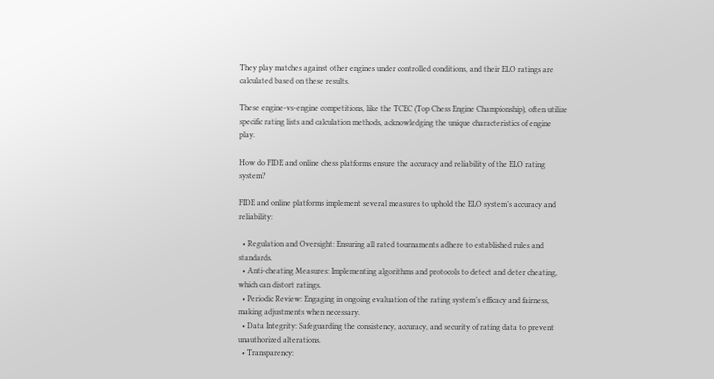They play matches against other engines under controlled conditions, and their ELO ratings are calculated based on these results.

These engine-vs-engine competitions, like the TCEC (Top Chess Engine Championship), often utilize specific rating lists and calculation methods, acknowledging the unique characteristics of engine play.

How do FIDE and online chess platforms ensure the accuracy and reliability of the ELO rating system?

FIDE and online platforms implement several measures to uphold the ELO system’s accuracy and reliability:

  • Regulation and Oversight: Ensuring all rated tournaments adhere to established rules and standards.
  • Anti-cheating Measures: Implementing algorithms and protocols to detect and deter cheating, which can distort ratings.
  • Periodic Review: Engaging in ongoing evaluation of the rating system’s efficacy and fairness, making adjustments when necessary.
  • Data Integrity: Safeguarding the consistency, accuracy, and security of rating data to prevent unauthorized alterations.
  • Transparency: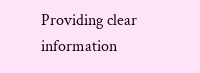Providing clear information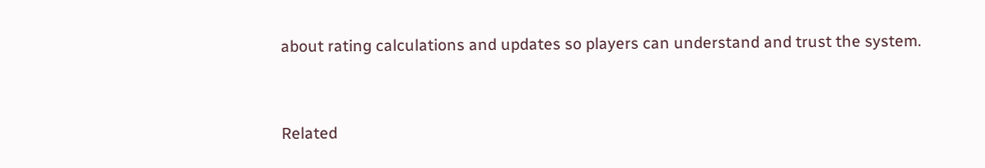about rating calculations and updates so players can understand and trust the system.


Related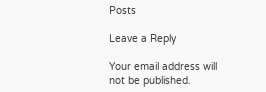Posts

Leave a Reply

Your email address will not be published.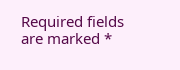Required fields are marked *